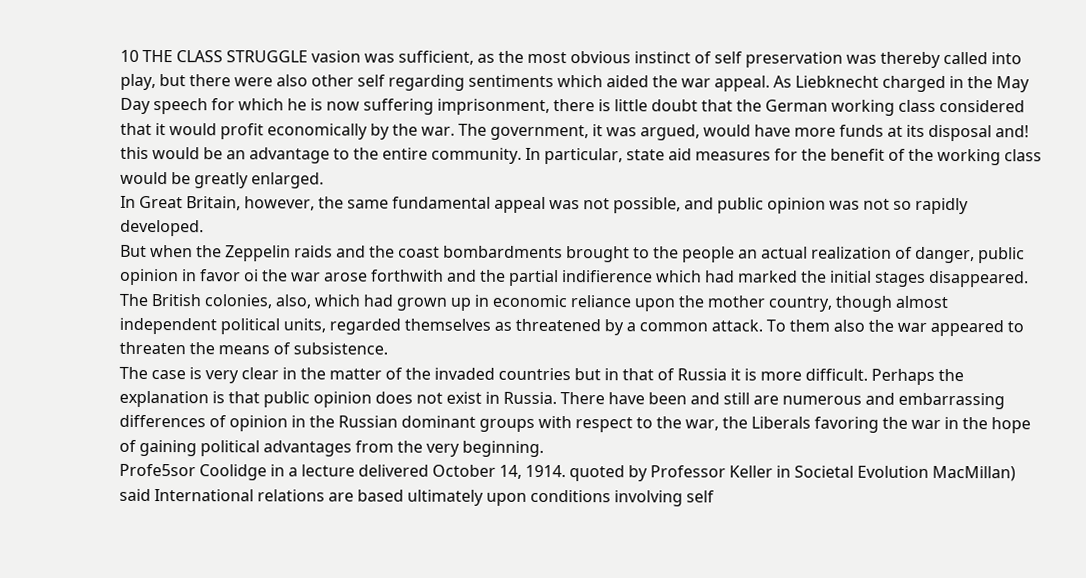10 THE CLASS STRUGGLE vasion was sufficient, as the most obvious instinct of self preservation was thereby called into play, but there were also other self regarding sentiments which aided the war appeal. As Liebknecht charged in the May Day speech for which he is now suffering imprisonment, there is little doubt that the German working class considered that it would profit economically by the war. The government, it was argued, would have more funds at its disposal and! this would be an advantage to the entire community. In particular, state aid measures for the benefit of the working class would be greatly enlarged.
In Great Britain, however, the same fundamental appeal was not possible, and public opinion was not so rapidly developed.
But when the Zeppelin raids and the coast bombardments brought to the people an actual realization of danger, public opinion in favor oi the war arose forthwith and the partial indifierence which had marked the initial stages disappeared.
The British colonies, also, which had grown up in economic reliance upon the mother country, though almost independent political units, regarded themselves as threatened by a common attack. To them also the war appeared to threaten the means of subsistence.
The case is very clear in the matter of the invaded countries but in that of Russia it is more difficult. Perhaps the explanation is that public opinion does not exist in Russia. There have been and still are numerous and embarrassing differences of opinion in the Russian dominant groups with respect to the war, the Liberals favoring the war in the hope of gaining political advantages from the very beginning.
Profe5sor Coolidge in a lecture delivered October 14, 1914. quoted by Professor Keller in Societal Evolution MacMillan) said International relations are based ultimately upon conditions involving self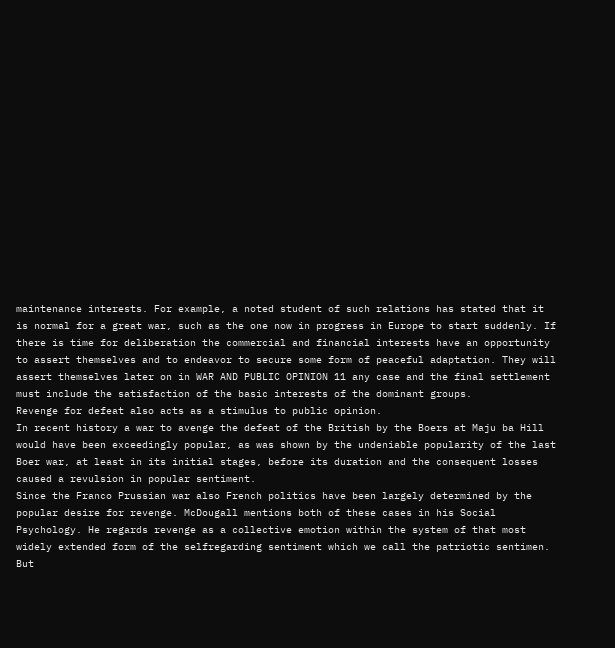maintenance interests. For example, a noted student of such relations has stated that it is normal for a great war, such as the one now in progress in Europe to start suddenly. If there is time for deliberation the commercial and financial interests have an opportunity to assert themselves and to endeavor to secure some form of peaceful adaptation. They will assert themselves later on in WAR AND PUBLIC OPINION 11 any case and the final settlement must include the satisfaction of the basic interests of the dominant groups.
Revenge for defeat also acts as a stimulus to public opinion.
In recent history a war to avenge the defeat of the British by the Boers at Maju ba Hill would have been exceedingly popular, as was shown by the undeniable popularity of the last Boer war, at least in its initial stages, before its duration and the consequent losses caused a revulsion in popular sentiment.
Since the Franco Prussian war also French politics have been largely determined by the popular desire for revenge. McDougall mentions both of these cases in his Social Psychology. He regards revenge as a collective emotion within the system of that most widely extended form of the selfregarding sentiment which we call the patriotic sentimen.
But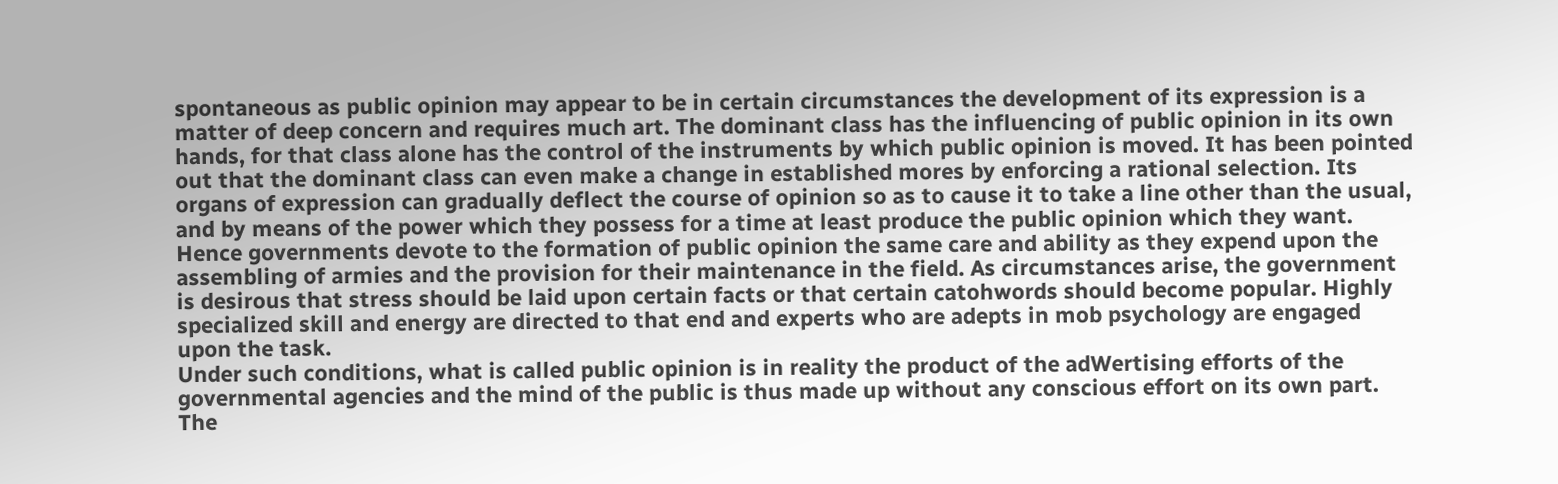spontaneous as public opinion may appear to be in certain circumstances the development of its expression is a matter of deep concern and requires much art. The dominant class has the influencing of public opinion in its own hands, for that class alone has the control of the instruments by which public opinion is moved. It has been pointed out that the dominant class can even make a change in established mores by enforcing a rational selection. Its organs of expression can gradually deflect the course of opinion so as to cause it to take a line other than the usual, and by means of the power which they possess for a time at least produce the public opinion which they want. Hence governments devote to the formation of public opinion the same care and ability as they expend upon the assembling of armies and the provision for their maintenance in the field. As circumstances arise, the government is desirous that stress should be laid upon certain facts or that certain catohwords should become popular. Highly specialized skill and energy are directed to that end and experts who are adepts in mob psychology are engaged upon the task.
Under such conditions, what is called public opinion is in reality the product of the adWertising efforts of the governmental agencies and the mind of the public is thus made up without any conscious effort on its own part.
The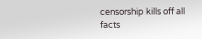censorship kills off all facts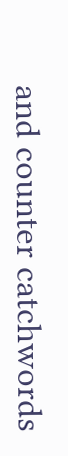and counter catchwords